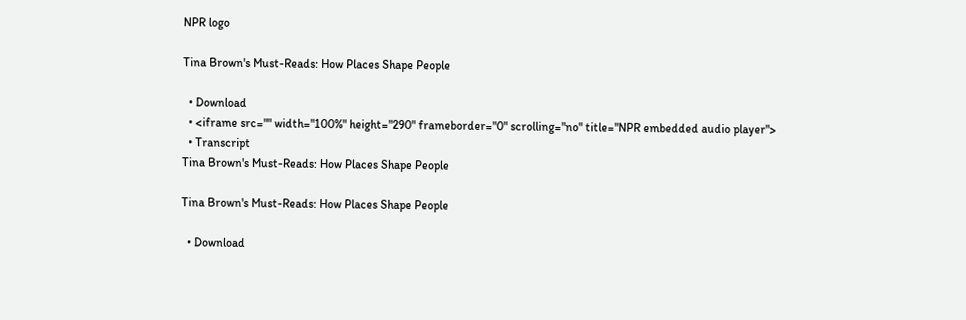NPR logo

Tina Brown's Must-Reads: How Places Shape People

  • Download
  • <iframe src="" width="100%" height="290" frameborder="0" scrolling="no" title="NPR embedded audio player">
  • Transcript
Tina Brown's Must-Reads: How Places Shape People

Tina Brown's Must-Reads: How Places Shape People

  • Download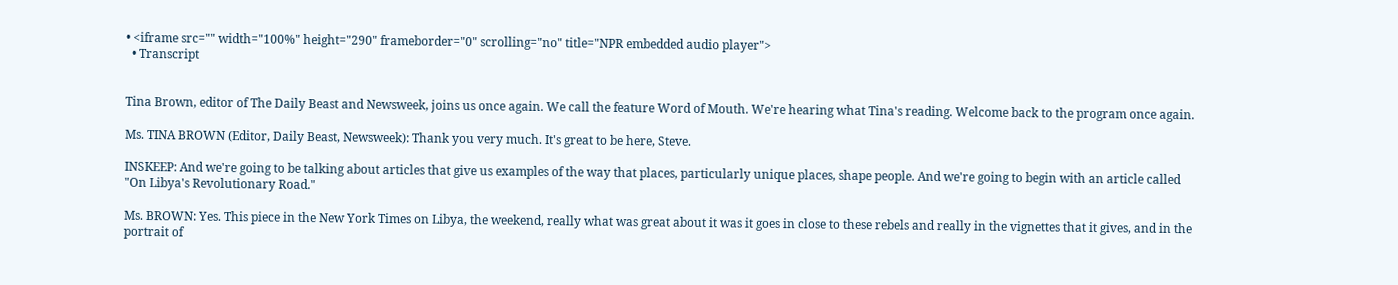• <iframe src="" width="100%" height="290" frameborder="0" scrolling="no" title="NPR embedded audio player">
  • Transcript


Tina Brown, editor of The Daily Beast and Newsweek, joins us once again. We call the feature Word of Mouth. We're hearing what Tina's reading. Welcome back to the program once again.

Ms. TINA BROWN (Editor, Daily Beast, Newsweek): Thank you very much. It's great to be here, Steve.

INSKEEP: And we're going to be talking about articles that give us examples of the way that places, particularly unique places, shape people. And we're going to begin with an article called "On Libya's Revolutionary Road."

Ms. BROWN: Yes. This piece in the New York Times on Libya, the weekend, really what was great about it was it goes in close to these rebels and really in the vignettes that it gives, and in the portrait of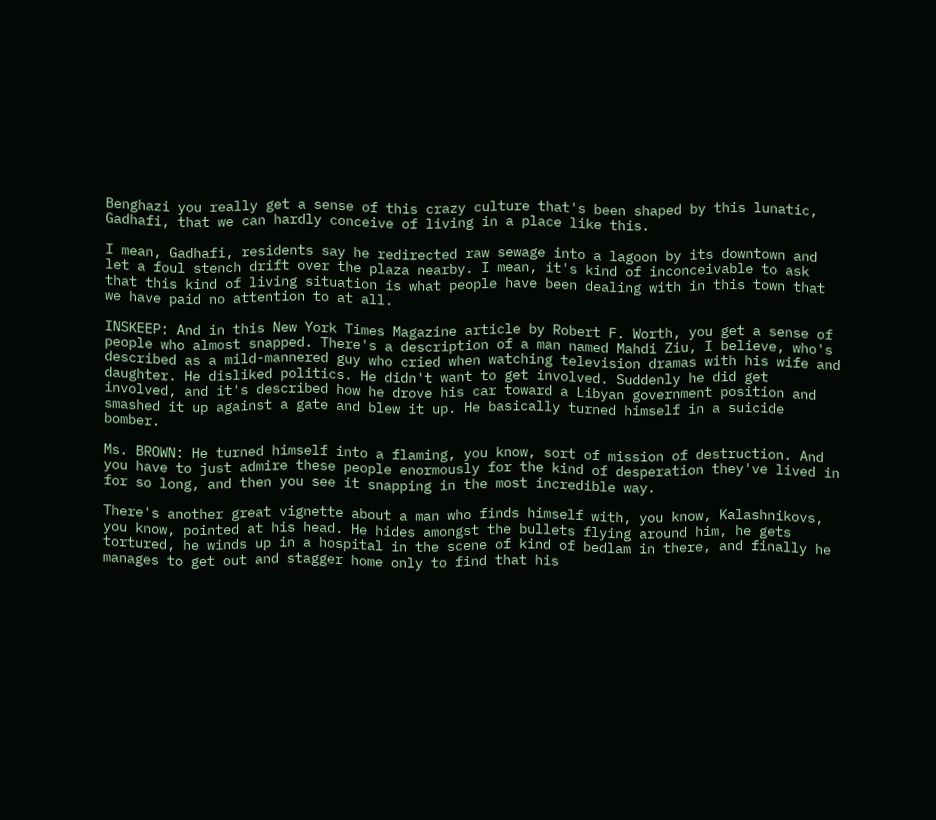Benghazi you really get a sense of this crazy culture that's been shaped by this lunatic, Gadhafi, that we can hardly conceive of living in a place like this.

I mean, Gadhafi, residents say he redirected raw sewage into a lagoon by its downtown and let a foul stench drift over the plaza nearby. I mean, it's kind of inconceivable to ask that this kind of living situation is what people have been dealing with in this town that we have paid no attention to at all.

INSKEEP: And in this New York Times Magazine article by Robert F. Worth, you get a sense of people who almost snapped. There's a description of a man named Mahdi Ziu, I believe, who's described as a mild-mannered guy who cried when watching television dramas with his wife and daughter. He disliked politics. He didn't want to get involved. Suddenly he did get involved, and it's described how he drove his car toward a Libyan government position and smashed it up against a gate and blew it up. He basically turned himself in a suicide bomber.

Ms. BROWN: He turned himself into a flaming, you know, sort of mission of destruction. And you have to just admire these people enormously for the kind of desperation they've lived in for so long, and then you see it snapping in the most incredible way.

There's another great vignette about a man who finds himself with, you know, Kalashnikovs, you know, pointed at his head. He hides amongst the bullets flying around him, he gets tortured, he winds up in a hospital in the scene of kind of bedlam in there, and finally he manages to get out and stagger home only to find that his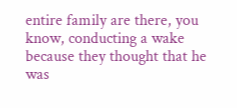entire family are there, you know, conducting a wake because they thought that he was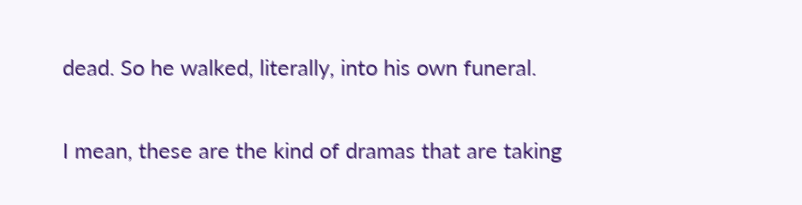dead. So he walked, literally, into his own funeral.

I mean, these are the kind of dramas that are taking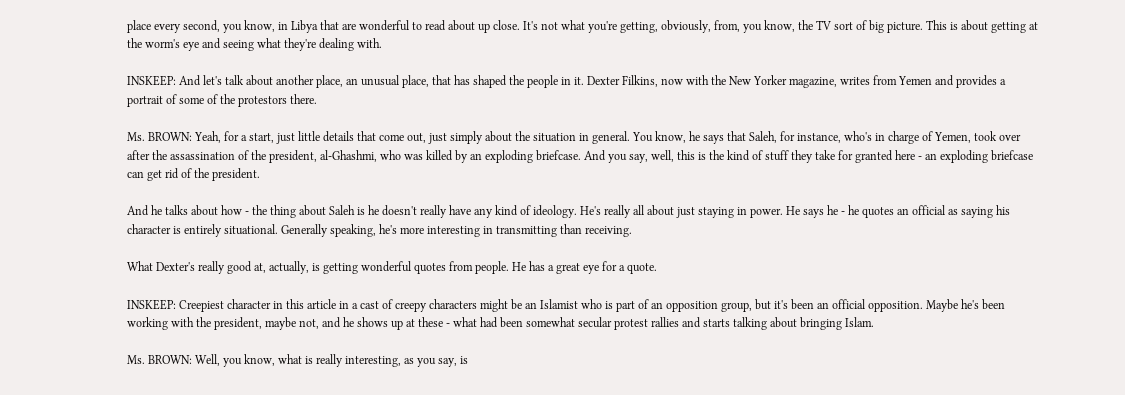place every second, you know, in Libya that are wonderful to read about up close. It's not what you're getting, obviously, from, you know, the TV sort of big picture. This is about getting at the worm's eye and seeing what they're dealing with.

INSKEEP: And let's talk about another place, an unusual place, that has shaped the people in it. Dexter Filkins, now with the New Yorker magazine, writes from Yemen and provides a portrait of some of the protestors there.

Ms. BROWN: Yeah, for a start, just little details that come out, just simply about the situation in general. You know, he says that Saleh, for instance, who's in charge of Yemen, took over after the assassination of the president, al-Ghashmi, who was killed by an exploding briefcase. And you say, well, this is the kind of stuff they take for granted here - an exploding briefcase can get rid of the president.

And he talks about how - the thing about Saleh is he doesn't really have any kind of ideology. He's really all about just staying in power. He says he - he quotes an official as saying his character is entirely situational. Generally speaking, he's more interesting in transmitting than receiving.

What Dexter's really good at, actually, is getting wonderful quotes from people. He has a great eye for a quote.

INSKEEP: Creepiest character in this article in a cast of creepy characters might be an Islamist who is part of an opposition group, but it's been an official opposition. Maybe he's been working with the president, maybe not, and he shows up at these - what had been somewhat secular protest rallies and starts talking about bringing Islam.

Ms. BROWN: Well, you know, what is really interesting, as you say, is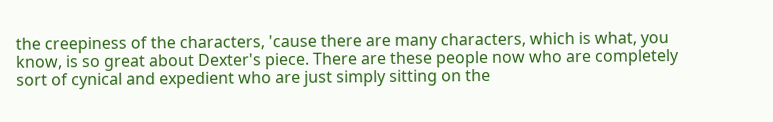the creepiness of the characters, 'cause there are many characters, which is what, you know, is so great about Dexter's piece. There are these people now who are completely sort of cynical and expedient who are just simply sitting on the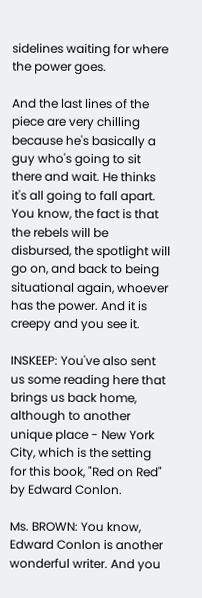sidelines waiting for where the power goes.

And the last lines of the piece are very chilling because he's basically a guy who's going to sit there and wait. He thinks it's all going to fall apart. You know, the fact is that the rebels will be disbursed, the spotlight will go on, and back to being situational again, whoever has the power. And it is creepy and you see it.

INSKEEP: You've also sent us some reading here that brings us back home, although to another unique place - New York City, which is the setting for this book, "Red on Red" by Edward Conlon.

Ms. BROWN: You know, Edward Conlon is another wonderful writer. And you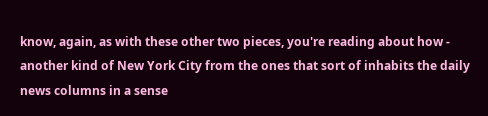know, again, as with these other two pieces, you're reading about how - another kind of New York City from the ones that sort of inhabits the daily news columns in a sense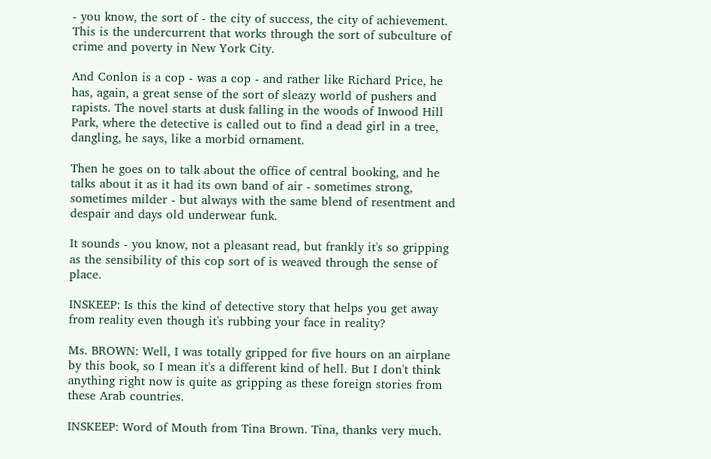- you know, the sort of - the city of success, the city of achievement. This is the undercurrent that works through the sort of subculture of crime and poverty in New York City.

And Conlon is a cop - was a cop - and rather like Richard Price, he has, again, a great sense of the sort of sleazy world of pushers and rapists. The novel starts at dusk falling in the woods of Inwood Hill Park, where the detective is called out to find a dead girl in a tree, dangling, he says, like a morbid ornament.

Then he goes on to talk about the office of central booking, and he talks about it as it had its own band of air - sometimes strong, sometimes milder - but always with the same blend of resentment and despair and days old underwear funk.

It sounds - you know, not a pleasant read, but frankly it's so gripping as the sensibility of this cop sort of is weaved through the sense of place.

INSKEEP: Is this the kind of detective story that helps you get away from reality even though it's rubbing your face in reality?

Ms. BROWN: Well, I was totally gripped for five hours on an airplane by this book, so I mean it's a different kind of hell. But I don't think anything right now is quite as gripping as these foreign stories from these Arab countries.

INSKEEP: Word of Mouth from Tina Brown. Tina, thanks very much.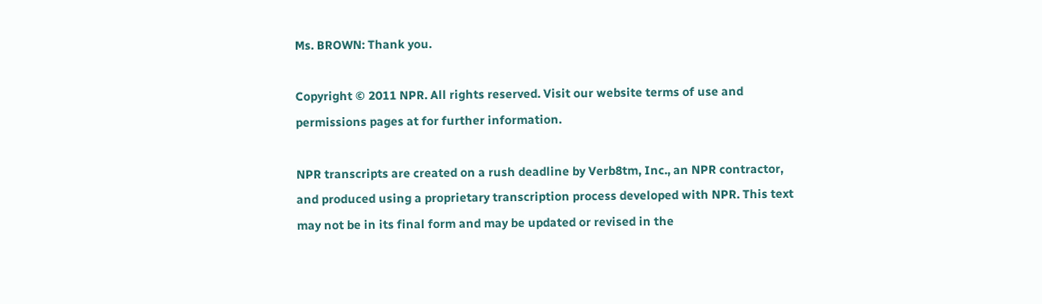Ms. BROWN: Thank you.

Copyright © 2011 NPR. All rights reserved. Visit our website terms of use and permissions pages at for further information.

NPR transcripts are created on a rush deadline by Verb8tm, Inc., an NPR contractor, and produced using a proprietary transcription process developed with NPR. This text may not be in its final form and may be updated or revised in the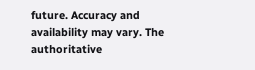future. Accuracy and availability may vary. The authoritative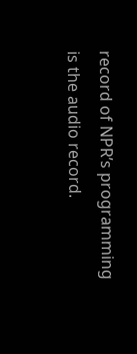record of NPR’s programming is the audio record.